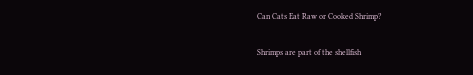Can Cats Eat Raw or Cooked Shrimp?

Shrimps are part of the shellfish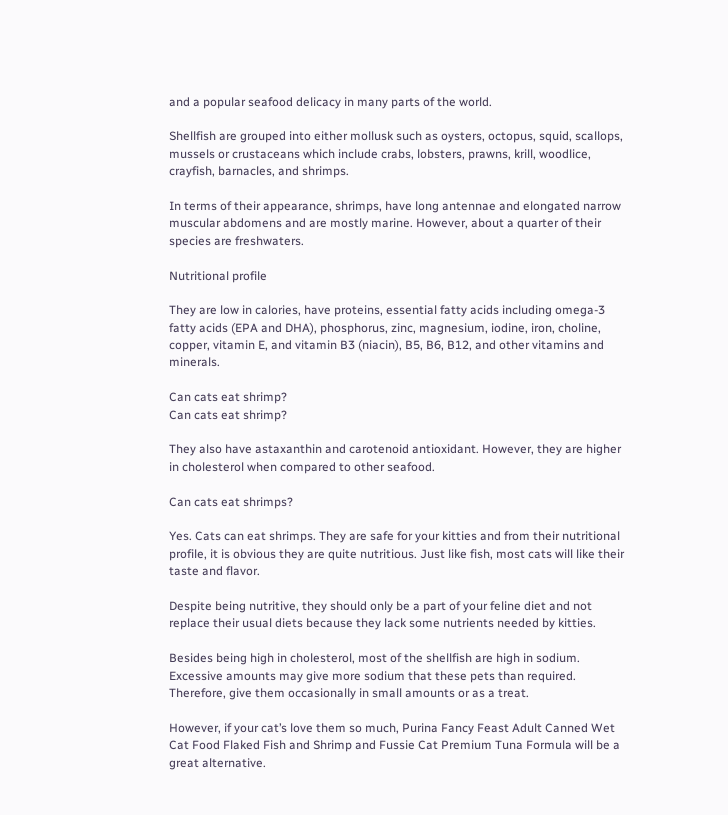and a popular seafood delicacy in many parts of the world.

Shellfish are grouped into either mollusk such as oysters, octopus, squid, scallops, mussels or crustaceans which include crabs, lobsters, prawns, krill, woodlice, crayfish, barnacles, and shrimps.

In terms of their appearance, shrimps, have long antennae and elongated narrow muscular abdomens and are mostly marine. However, about a quarter of their species are freshwaters.

Nutritional profile

They are low in calories, have proteins, essential fatty acids including omega-3 fatty acids (EPA and DHA), phosphorus, zinc, magnesium, iodine, iron, choline, copper, vitamin E, and vitamin B3 (niacin), B5, B6, B12, and other vitamins and minerals.

Can cats eat shrimp?
Can cats eat shrimp?

They also have astaxanthin and carotenoid antioxidant. However, they are higher in cholesterol when compared to other seafood.

Can cats eat shrimps?

Yes. Cats can eat shrimps. They are safe for your kitties and from their nutritional profile, it is obvious they are quite nutritious. Just like fish, most cats will like their taste and flavor.

Despite being nutritive, they should only be a part of your feline diet and not replace their usual diets because they lack some nutrients needed by kitties.

Besides being high in cholesterol, most of the shellfish are high in sodium. Excessive amounts may give more sodium that these pets than required. Therefore, give them occasionally in small amounts or as a treat.

However, if your cat’s love them so much, Purina Fancy Feast Adult Canned Wet Cat Food Flaked Fish and Shrimp and Fussie Cat Premium Tuna Formula will be a great alternative.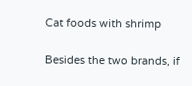Cat foods with shrimp

Besides the two brands, if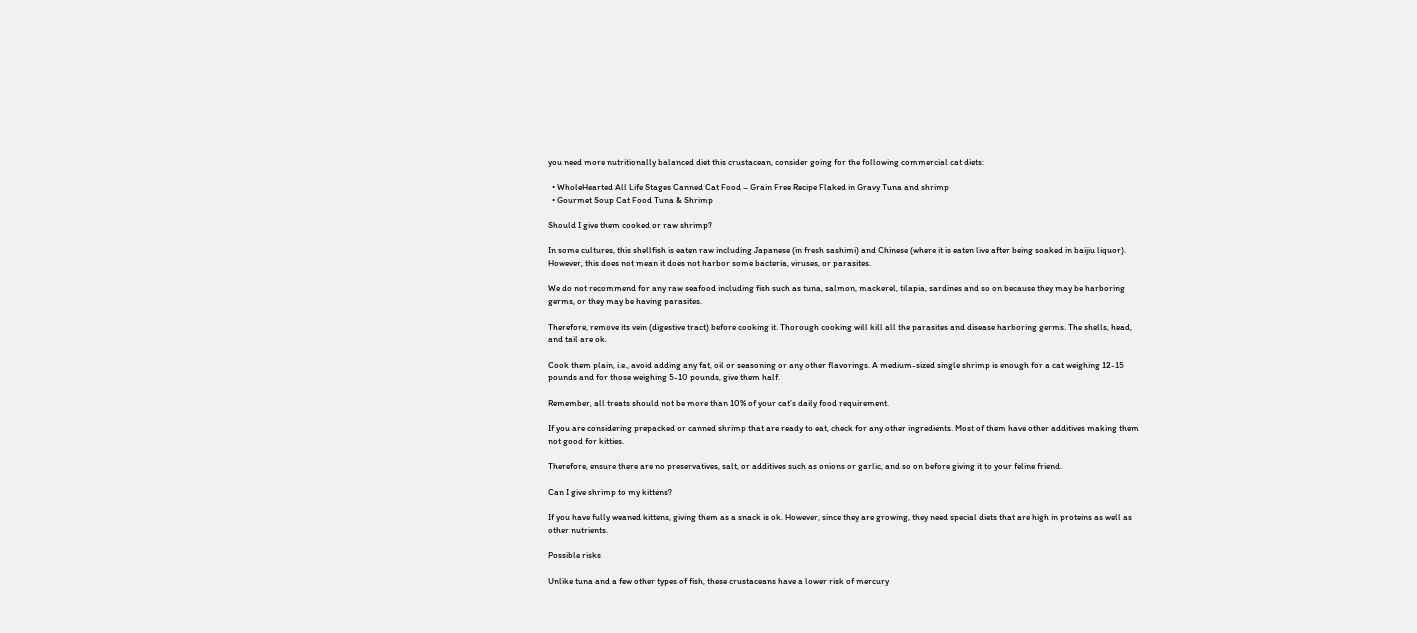you need more nutritionally balanced diet this crustacean, consider going for the following commercial cat diets:

  • WholeHearted All Life Stages Canned Cat Food – Grain Free Recipe Flaked in Gravy Tuna and shrimp
  • Gourmet Soup Cat Food Tuna & Shrimp

Should I give them cooked or raw shrimp?

In some cultures, this shellfish is eaten raw including Japanese (in fresh sashimi) and Chinese (where it is eaten live after being soaked in baijiu liquor). However, this does not mean it does not harbor some bacteria, viruses, or parasites.

We do not recommend for any raw seafood including fish such as tuna, salmon, mackerel, tilapia, sardines and so on because they may be harboring germs, or they may be having parasites.

Therefore, remove its vein (digestive tract) before cooking it. Thorough cooking will kill all the parasites and disease harboring germs. The shells, head, and tail are ok.

Cook them plain, i.e., avoid adding any fat, oil or seasoning or any other flavorings. A medium-sized single shrimp is enough for a cat weighing 12-15 pounds and for those weighing 5-10 pounds, give them half.

Remember, all treats should not be more than 10% of your cat’s daily food requirement.

If you are considering prepacked or canned shrimp that are ready to eat, check for any other ingredients. Most of them have other additives making them not good for kitties.

Therefore, ensure there are no preservatives, salt, or additives such as onions or garlic, and so on before giving it to your feline friend.

Can I give shrimp to my kittens?

If you have fully weaned kittens, giving them as a snack is ok. However, since they are growing, they need special diets that are high in proteins as well as other nutrients.

Possible risks

Unlike tuna and a few other types of fish, these crustaceans have a lower risk of mercury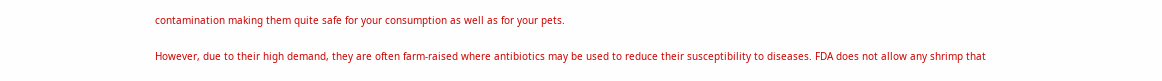contamination making them quite safe for your consumption as well as for your pets.

However, due to their high demand, they are often farm-raised where antibiotics may be used to reduce their susceptibility to diseases. FDA does not allow any shrimp that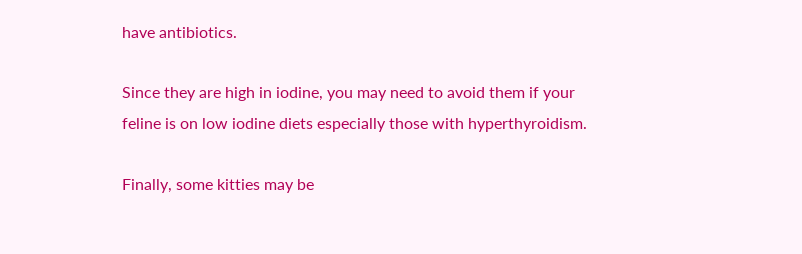have antibiotics.

Since they are high in iodine, you may need to avoid them if your feline is on low iodine diets especially those with hyperthyroidism.

Finally, some kitties may be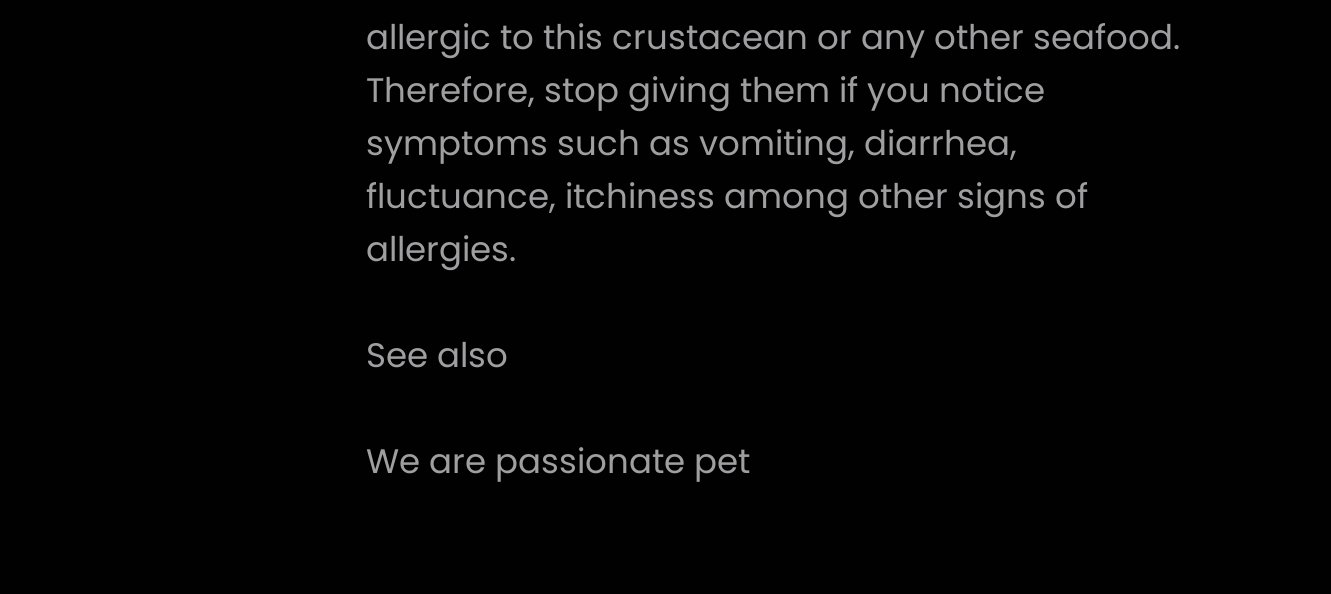allergic to this crustacean or any other seafood. Therefore, stop giving them if you notice symptoms such as vomiting, diarrhea, fluctuance, itchiness among other signs of allergies.

See also

We are passionate pet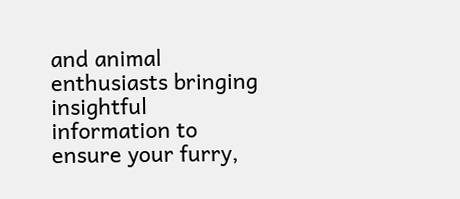and animal enthusiasts bringing insightful information to ensure your furry,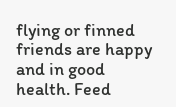flying or finned friends are happy and in good health. Feed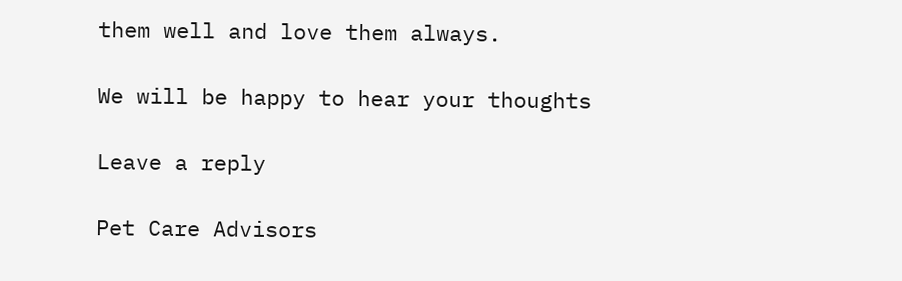them well and love them always.

We will be happy to hear your thoughts

Leave a reply

Pet Care Advisors